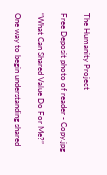The Humanity Project

Free Deposit photo of reader - Copy.jpg

“What Can Shared Value Do For Me?”

One way to begin understanding shared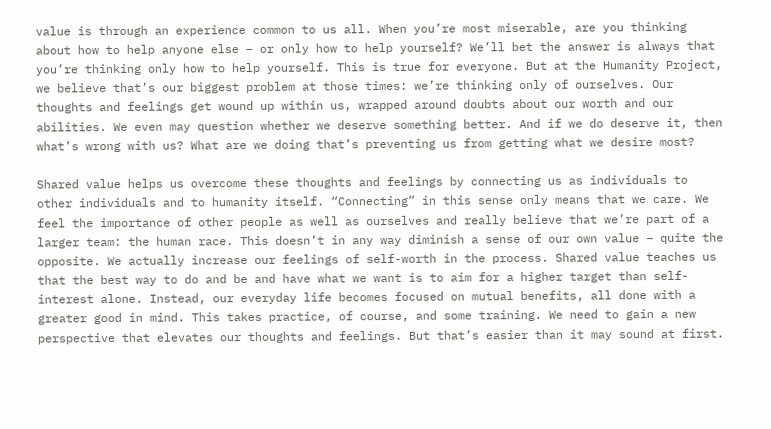value is through an experience common to us all. When you’re most miserable, are you thinking about how to help anyone else – or only how to help yourself? We’ll bet the answer is always that you’re thinking only how to help yourself. This is true for everyone. But at the Humanity Project, we believe that’s our biggest problem at those times: we’re thinking only of ourselves. Our thoughts and feelings get wound up within us, wrapped around doubts about our worth and our abilities. We even may question whether we deserve something better. And if we do deserve it, then what’s wrong with us? What are we doing that’s preventing us from getting what we desire most?

Shared value helps us overcome these thoughts and feelings by connecting us as individuals to other individuals and to humanity itself. “Connecting” in this sense only means that we care. We feel the importance of other people as well as ourselves and really believe that we’re part of a larger team: the human race. This doesn’t in any way diminish a sense of our own value – quite the opposite. We actually increase our feelings of self-worth in the process. Shared value teaches us that the best way to do and be and have what we want is to aim for a higher target than self-interest alone. Instead, our everyday life becomes focused on mutual benefits, all done with a greater good in mind. This takes practice, of course, and some training. We need to gain a new perspective that elevates our thoughts and feelings. But that’s easier than it may sound at first.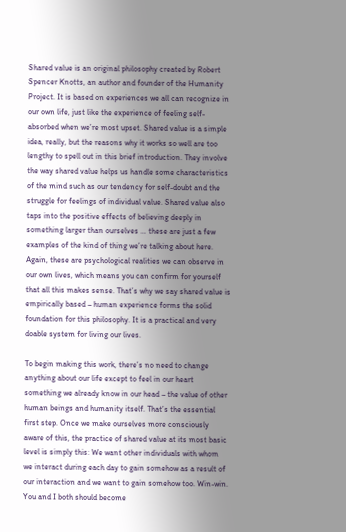Shared value is an original philosophy created by Robert Spencer Knotts, an author and founder of the Humanity Project. It is based on experiences we all can recognize in our own life, just like the experience of feeling self-absorbed when we’re most upset. Shared value is a simple idea, really, but the reasons why it works so well are too lengthy to spell out in this brief introduction. They involve the way shared value helps us handle some characteristics of the mind such as our tendency for self-doubt and the struggle for feelings of individual value. Shared value also taps into the positive effects of believing deeply in something larger than ourselves … these are just a few examples of the kind of thing we’re talking about here. Again, these are psychological realities we can observe in our own lives, which means you can confirm for yourself that all this makes sense. That’s why we say shared value is empirically based – human experience forms the solid foundation for this philosophy. It is a practical and very doable system for living our lives.

To begin making this work, there’s no need to change anything about our life except to feel in our heart something we already know in our head – the value of other human beings and humanity itself. That’s the essential first step. Once we make ourselves more consciously aware of this, the practice of shared value at its most basic level is simply this: We want other individuals with whom we interact during each day to gain somehow as a result of our interaction and we want to gain somehow too. Win-win. You and I both should become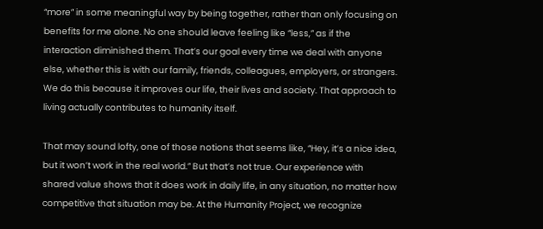“more” in some meaningful way by being together, rather than only focusing on benefits for me alone. No one should leave feeling like “less,” as if the interaction diminished them. That’s our goal every time we deal with anyone else, whether this is with our family, friends, colleagues, employers, or strangers. We do this because it improves our life, their lives and society. That approach to living actually contributes to humanity itself.

That may sound lofty, one of those notions that seems like, “Hey, it’s a nice idea, but it won’t work in the real world.” But that’s not true. Our experience with shared value shows that it does work in daily life, in any situation, no matter how competitive that situation may be. At the Humanity Project, we recognize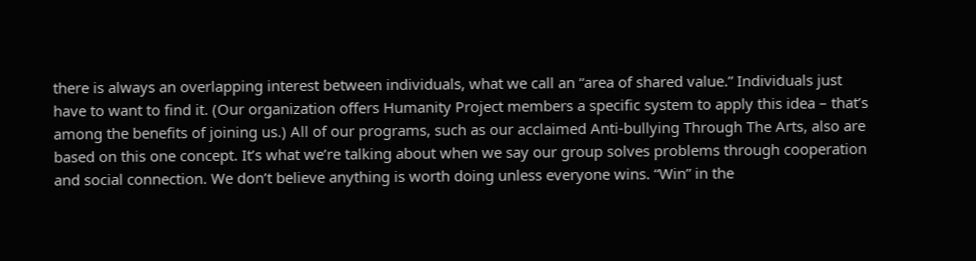there is always an overlapping interest between individuals, what we call an “area of shared value.” Individuals just have to want to find it. (Our organization offers Humanity Project members a specific system to apply this idea – that’s among the benefits of joining us.) All of our programs, such as our acclaimed Anti-bullying Through The Arts, also are based on this one concept. It’s what we’re talking about when we say our group solves problems through cooperation and social connection. We don’t believe anything is worth doing unless everyone wins. “Win” in the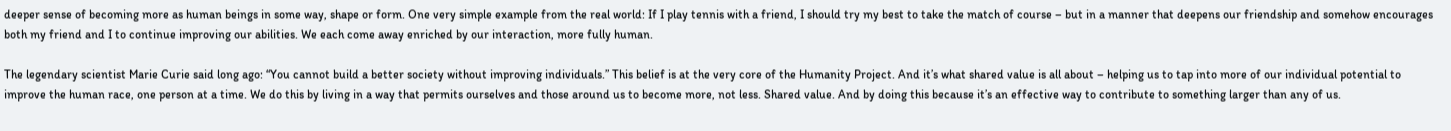deeper sense of becoming more as human beings in some way, shape or form. One very simple example from the real world: If I play tennis with a friend, I should try my best to take the match of course – but in a manner that deepens our friendship and somehow encourages both my friend and I to continue improving our abilities. We each come away enriched by our interaction, more fully human.

The legendary scientist Marie Curie said long ago: “You cannot build a better society without improving individuals.” This belief is at the very core of the Humanity Project. And it’s what shared value is all about – helping us to tap into more of our individual potential to improve the human race, one person at a time. We do this by living in a way that permits ourselves and those around us to become more, not less. Shared value. And by doing this because it’s an effective way to contribute to something larger than any of us.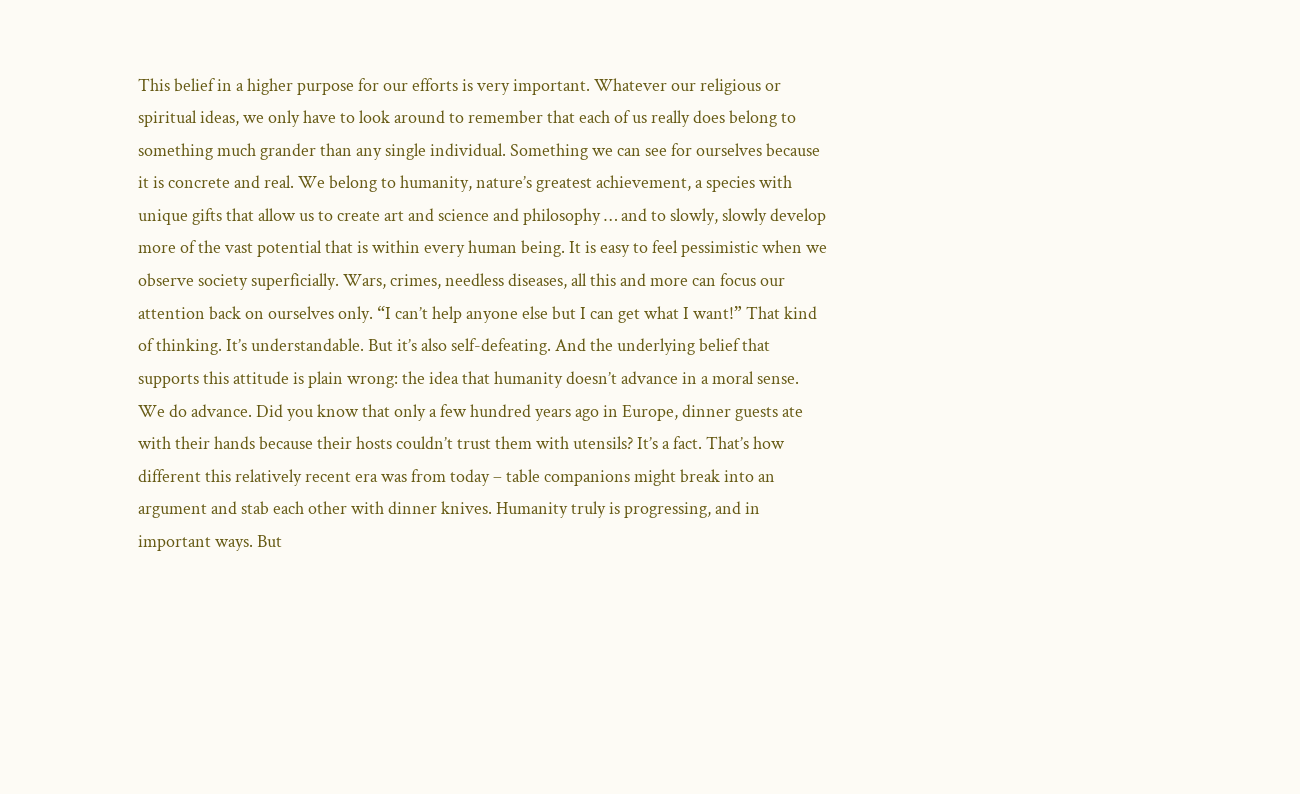This belief in a higher purpose for our efforts is very important. Whatever our religious or spiritual ideas, we only have to look around to remember that each of us really does belong to something much grander than any single individual. Something we can see for ourselves because it is concrete and real. We belong to humanity, nature’s greatest achievement, a species with unique gifts that allow us to create art and science and philosophy … and to slowly, slowly develop more of the vast potential that is within every human being. It is easy to feel pessimistic when we observe society superficially. Wars, crimes, needless diseases, all this and more can focus our attention back on ourselves only. “I can’t help anyone else but I can get what I want!” That kind of thinking. It’s understandable. But it’s also self-defeating. And the underlying belief that supports this attitude is plain wrong: the idea that humanity doesn’t advance in a moral sense. We do advance. Did you know that only a few hundred years ago in Europe, dinner guests ate with their hands because their hosts couldn’t trust them with utensils? It’s a fact. That’s how different this relatively recent era was from today – table companions might break into an argument and stab each other with dinner knives. Humanity truly is progressing, and in important ways. But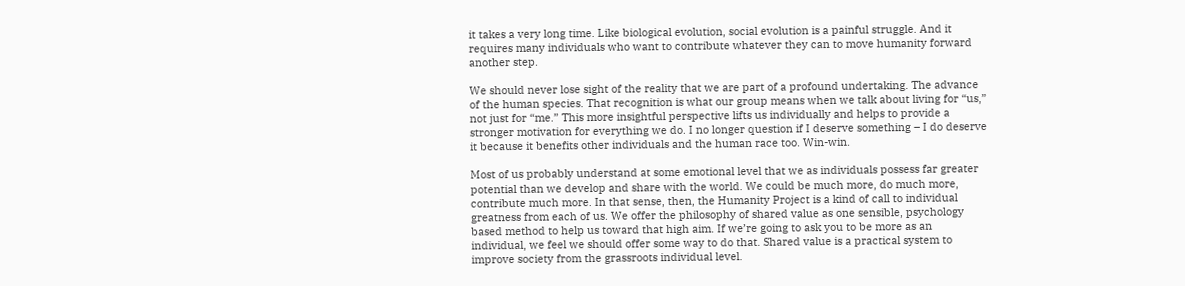it takes a very long time. Like biological evolution, social evolution is a painful struggle. And it requires many individuals who want to contribute whatever they can to move humanity forward another step.

We should never lose sight of the reality that we are part of a profound undertaking. The advance of the human species. That recognition is what our group means when we talk about living for “us,” not just for “me.” This more insightful perspective lifts us individually and helps to provide a stronger motivation for everything we do. I no longer question if I deserve something – I do deserve it because it benefits other individuals and the human race too. Win-win.

Most of us probably understand at some emotional level that we as individuals possess far greater potential than we develop and share with the world. We could be much more, do much more, contribute much more. In that sense, then, the Humanity Project is a kind of call to individual greatness from each of us. We offer the philosophy of shared value as one sensible, psychology based method to help us toward that high aim. If we’re going to ask you to be more as an individual, we feel we should offer some way to do that. Shared value is a practical system to improve society from the grassroots individual level.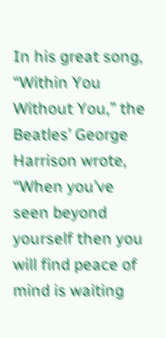In his great song, “Within You Without You,” the Beatles’ George Harrison wrote, “When you’ve seen beyond yourself then you will find peace of mind is waiting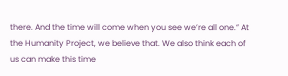there. And the time will come when you see we’re all one.” At the Humanity Project, we believe that. We also think each of us can make this time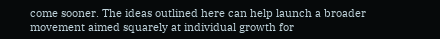come sooner. The ideas outlined here can help launch a broader movement aimed squarely at individual growth for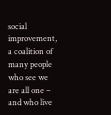social improvement, a coalition of many people who see we are all one – and who live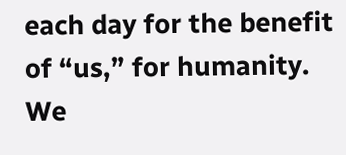each day for the benefit of “us,” for humanity. We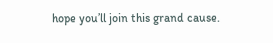hope you’ll join this grand cause.